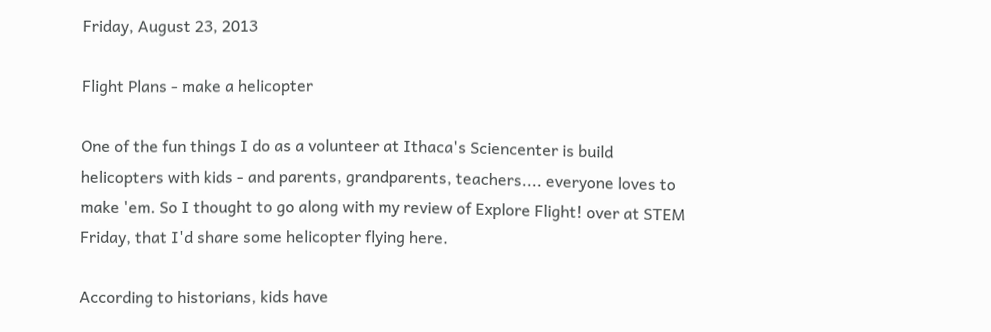Friday, August 23, 2013

Flight Plans - make a helicopter

One of the fun things I do as a volunteer at Ithaca's Sciencenter is build helicopters with kids - and parents, grandparents, teachers.... everyone loves to make 'em. So I thought to go along with my review of Explore Flight! over at STEM Friday, that I'd share some helicopter flying here.

According to historians, kids have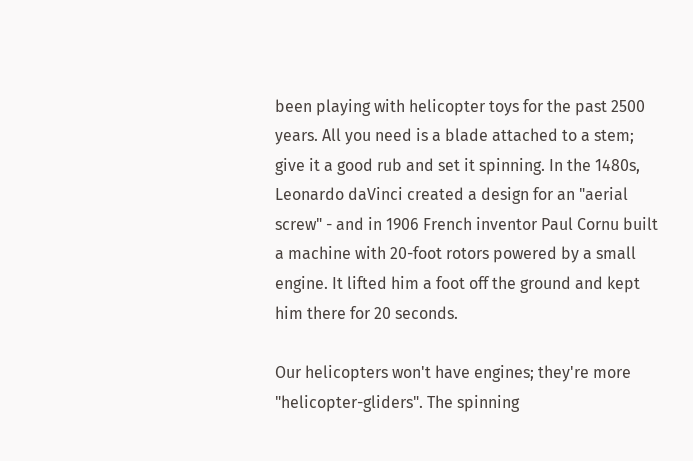been playing with helicopter toys for the past 2500 years. All you need is a blade attached to a stem; give it a good rub and set it spinning. In the 1480s, Leonardo daVinci created a design for an "aerial screw" - and in 1906 French inventor Paul Cornu built a machine with 20-foot rotors powered by a small engine. It lifted him a foot off the ground and kept him there for 20 seconds.

Our helicopters won't have engines; they're more "helicopter-gliders". The spinning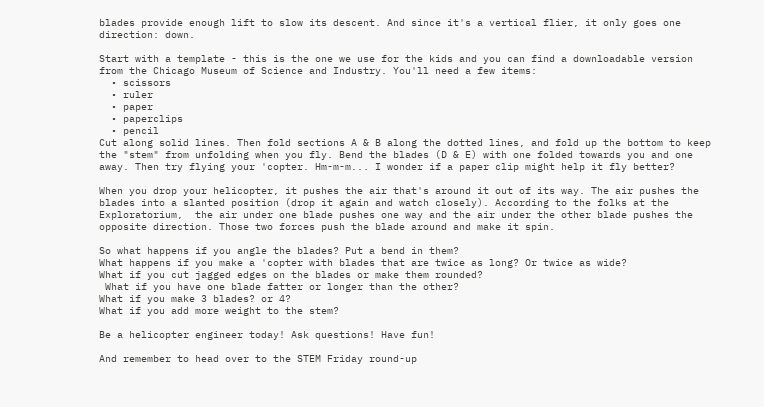blades provide enough lift to slow its descent. And since it's a vertical flier, it only goes one direction: down.

Start with a template - this is the one we use for the kids and you can find a downloadable version from the Chicago Museum of Science and Industry. You'll need a few items:
  • scissors
  • ruler
  • paper
  • paperclips
  • pencil
Cut along solid lines. Then fold sections A & B along the dotted lines, and fold up the bottom to keep the "stem" from unfolding when you fly. Bend the blades (D & E) with one folded towards you and one away. Then try flying your 'copter. Hm-m-m... I wonder if a paper clip might help it fly better?

When you drop your helicopter, it pushes the air that's around it out of its way. The air pushes the blades into a slanted position (drop it again and watch closely). According to the folks at the Exploratorium,  the air under one blade pushes one way and the air under the other blade pushes the opposite direction. Those two forces push the blade around and make it spin.

So what happens if you angle the blades? Put a bend in them?
What happens if you make a 'copter with blades that are twice as long? Or twice as wide?
What if you cut jagged edges on the blades or make them rounded?
 What if you have one blade fatter or longer than the other?
What if you make 3 blades? or 4?
What if you add more weight to the stem?

Be a helicopter engineer today! Ask questions! Have fun!

And remember to head over to the STEM Friday round-up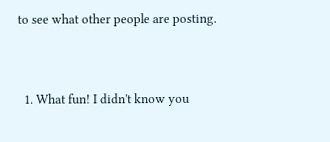to see what other people are posting.


  1. What fun! I didn't know you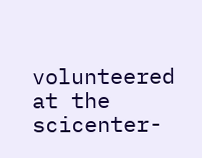volunteered at the scicenter-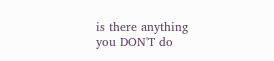is there anything you DON'T do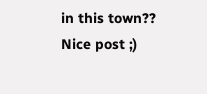in this town?? Nice post ;)